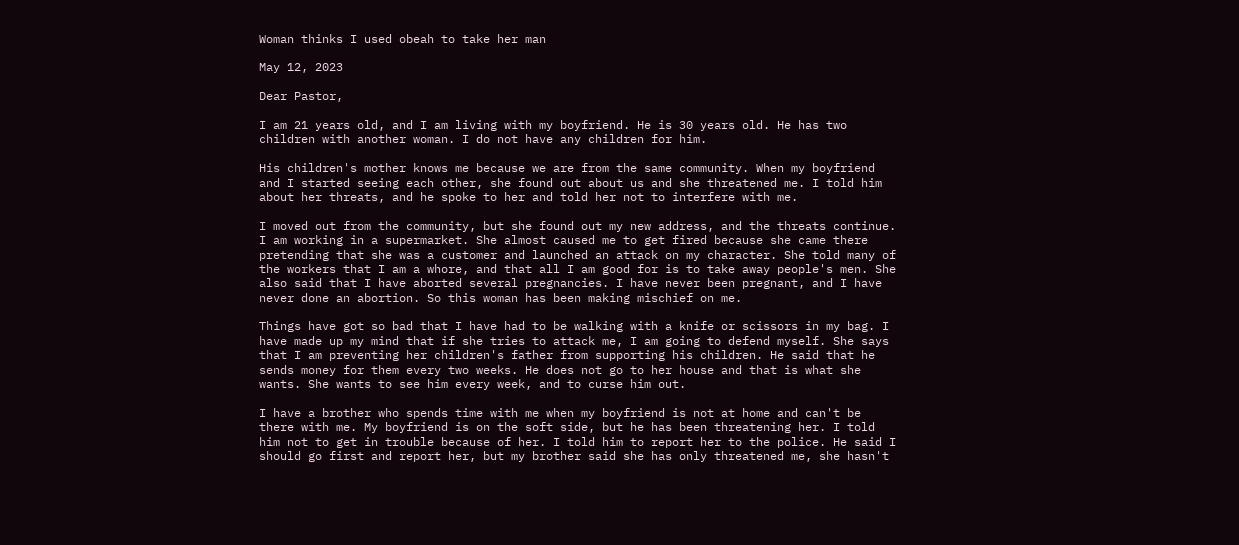Woman thinks I used obeah to take her man

May 12, 2023

Dear Pastor,

I am 21 years old, and I am living with my boyfriend. He is 30 years old. He has two children with another woman. I do not have any children for him.

His children's mother knows me because we are from the same community. When my boyfriend and I started seeing each other, she found out about us and she threatened me. I told him about her threats, and he spoke to her and told her not to interfere with me.

I moved out from the community, but she found out my new address, and the threats continue. I am working in a supermarket. She almost caused me to get fired because she came there pretending that she was a customer and launched an attack on my character. She told many of the workers that I am a whore, and that all I am good for is to take away people's men. She also said that I have aborted several pregnancies. I have never been pregnant, and I have never done an abortion. So this woman has been making mischief on me.

Things have got so bad that I have had to be walking with a knife or scissors in my bag. I have made up my mind that if she tries to attack me, I am going to defend myself. She says that I am preventing her children's father from supporting his children. He said that he sends money for them every two weeks. He does not go to her house and that is what she wants. She wants to see him every week, and to curse him out.

I have a brother who spends time with me when my boyfriend is not at home and can't be there with me. My boyfriend is on the soft side, but he has been threatening her. I told him not to get in trouble because of her. I told him to report her to the police. He said I should go first and report her, but my brother said she has only threatened me, she hasn't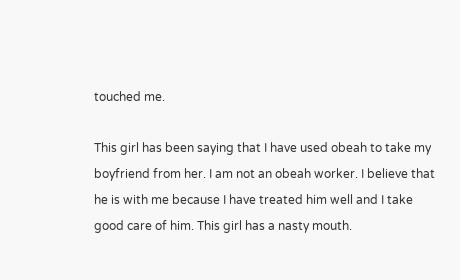touched me.

This girl has been saying that I have used obeah to take my boyfriend from her. I am not an obeah worker. I believe that he is with me because I have treated him well and I take good care of him. This girl has a nasty mouth.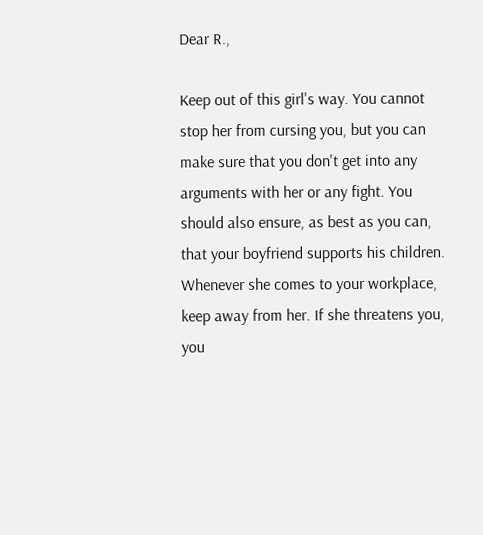Dear R.,

Keep out of this girl's way. You cannot stop her from cursing you, but you can make sure that you don't get into any arguments with her or any fight. You should also ensure, as best as you can, that your boyfriend supports his children. Whenever she comes to your workplace, keep away from her. If she threatens you, you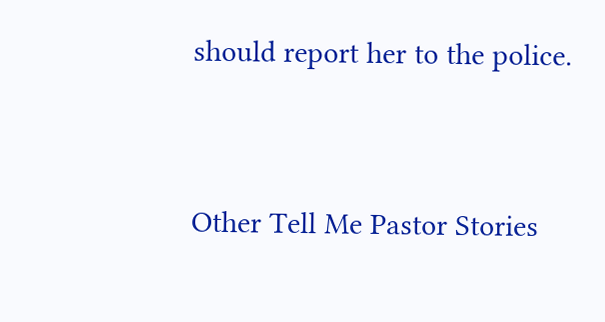should report her to the police.


Other Tell Me Pastor Stories